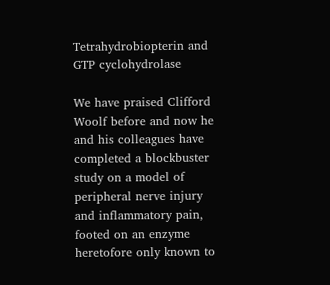Tetrahydrobiopterin and GTP cyclohydrolase

We have praised Clifford Woolf before and now he and his colleagues have completed a blockbuster study on a model of peripheral nerve injury and inflammatory pain, footed on an enzyme heretofore only known to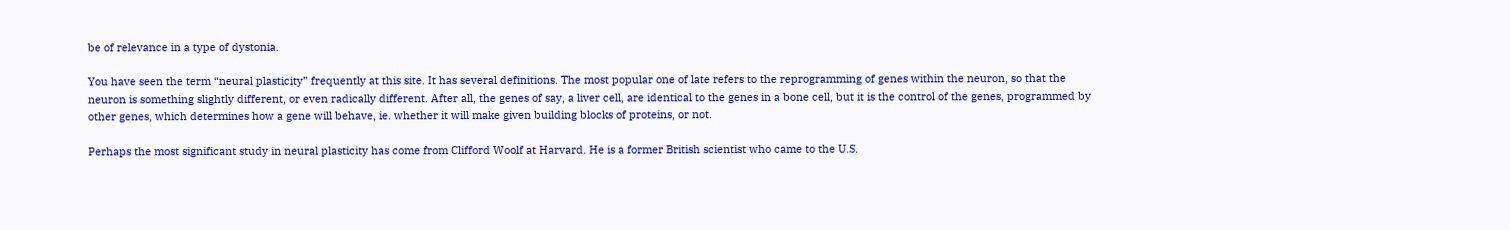be of relevance in a type of dystonia.

You have seen the term “neural plasticity” frequently at this site. It has several definitions. The most popular one of late refers to the reprogramming of genes within the neuron, so that the neuron is something slightly different, or even radically different. After all, the genes of say, a liver cell, are identical to the genes in a bone cell, but it is the control of the genes, programmed by other genes, which determines how a gene will behave, ie. whether it will make given building blocks of proteins, or not.

Perhaps the most significant study in neural plasticity has come from Clifford Woolf at Harvard. He is a former British scientist who came to the U.S.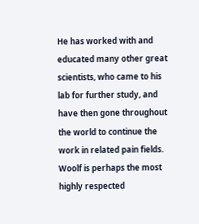He has worked with and educated many other great scientists, who came to his lab for further study, and have then gone throughout the world to continue the work in related pain fields. Woolf is perhaps the most highly respected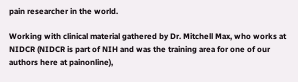pain researcher in the world.

Working with clinical material gathered by Dr. Mitchell Max, who works at NIDCR (NIDCR is part of NIH and was the training area for one of our authors here at painonline),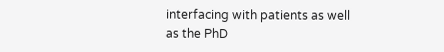interfacing with patients as well as the PhD